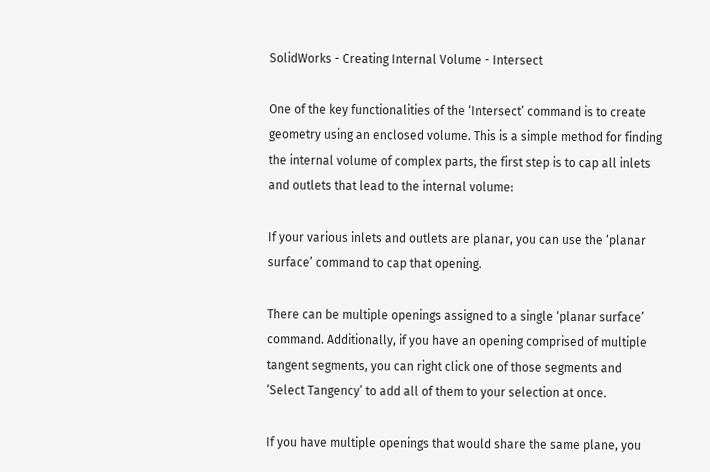SolidWorks - Creating Internal Volume - Intersect

One of the key functionalities of the ‘Intersect’ command is to create geometry using an enclosed volume. This is a simple method for finding the internal volume of complex parts, the first step is to cap all inlets and outlets that lead to the internal volume:

If your various inlets and outlets are planar, you can use the ‘planar surface’ command to cap that opening.

There can be multiple openings assigned to a single ‘planar surface’ command. Additionally, if you have an opening comprised of multiple tangent segments, you can right click one of those segments and ‘Select Tangency’ to add all of them to your selection at once.

If you have multiple openings that would share the same plane, you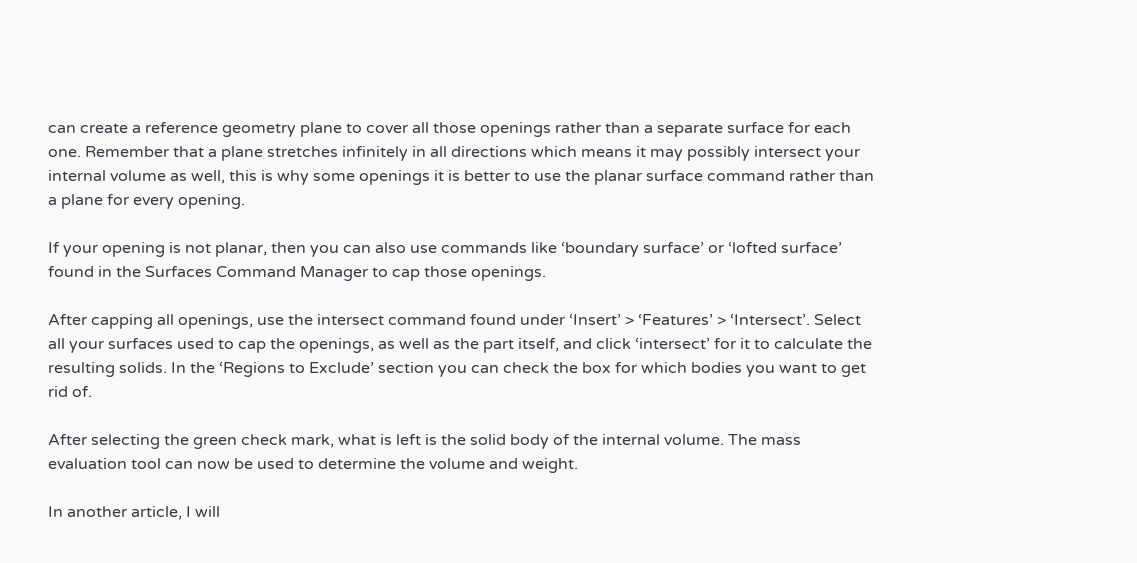can create a reference geometry plane to cover all those openings rather than a separate surface for each one. Remember that a plane stretches infinitely in all directions which means it may possibly intersect your internal volume as well, this is why some openings it is better to use the planar surface command rather than a plane for every opening.

If your opening is not planar, then you can also use commands like ‘boundary surface’ or ‘lofted surface’ found in the Surfaces Command Manager to cap those openings.

After capping all openings, use the intersect command found under ‘Insert’ > ‘Features’ > ‘Intersect’. Select all your surfaces used to cap the openings, as well as the part itself, and click ‘intersect’ for it to calculate the resulting solids. In the ‘Regions to Exclude’ section you can check the box for which bodies you want to get rid of.

After selecting the green check mark, what is left is the solid body of the internal volume. The mass evaluation tool can now be used to determine the volume and weight.

In another article, I will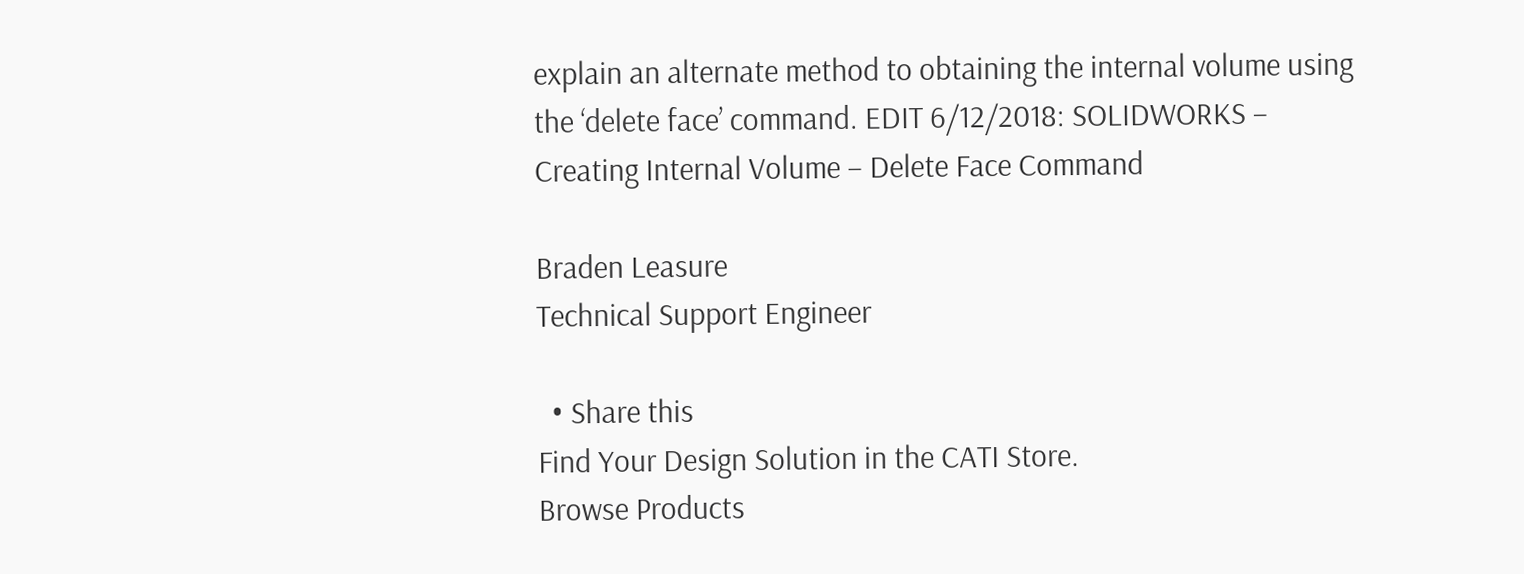explain an alternate method to obtaining the internal volume using the ‘delete face’ command. EDIT 6/12/2018: SOLIDWORKS – Creating Internal Volume – Delete Face Command

Braden Leasure
Technical Support Engineer

  • Share this
Find Your Design Solution in the CATI Store.
Browse Products